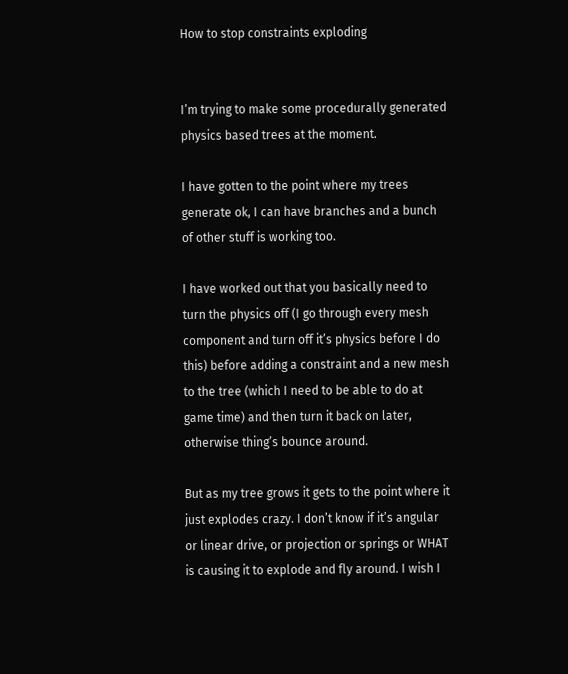How to stop constraints exploding


I’m trying to make some procedurally generated physics based trees at the moment.

I have gotten to the point where my trees generate ok, I can have branches and a bunch of other stuff is working too.

I have worked out that you basically need to turn the physics off (I go through every mesh component and turn off it’s physics before I do this) before adding a constraint and a new mesh to the tree (which I need to be able to do at game time) and then turn it back on later, otherwise thing’s bounce around.

But as my tree grows it gets to the point where it just explodes crazy. I don’t know if it’s angular or linear drive, or projection or springs or WHAT is causing it to explode and fly around. I wish I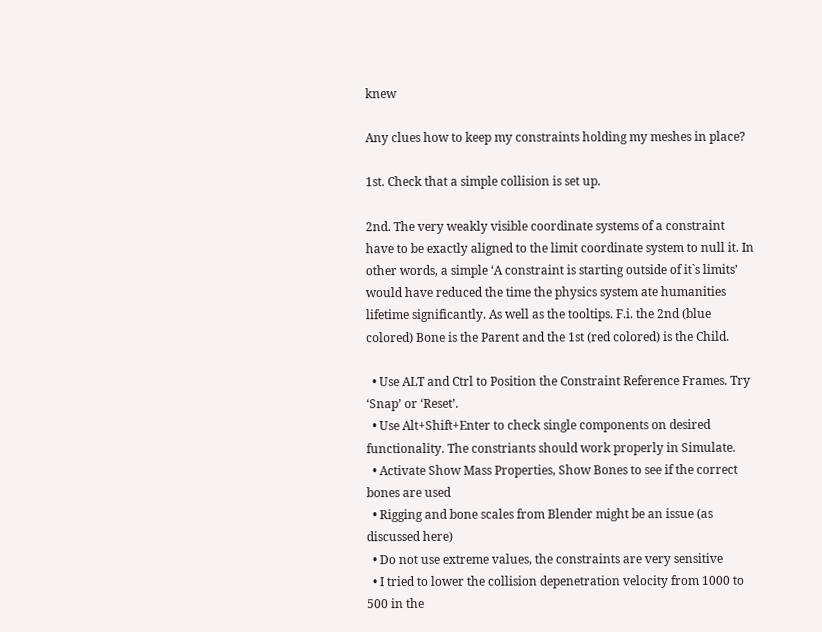knew

Any clues how to keep my constraints holding my meshes in place?

1st. Check that a simple collision is set up.

2nd. The very weakly visible coordinate systems of a constraint have to be exactly aligned to the limit coordinate system to null it. In other words, a simple ‘A constraint is starting outside of it`s limits’ would have reduced the time the physics system ate humanities lifetime significantly. As well as the tooltips. F.i. the 2nd (blue colored) Bone is the Parent and the 1st (red colored) is the Child.

  • Use ALT and Ctrl to Position the Constraint Reference Frames. Try ‘Snap’ or ‘Reset’.
  • Use Alt+Shift+Enter to check single components on desired functionality. The constriants should work properly in Simulate.
  • Activate Show Mass Properties, Show Bones to see if the correct bones are used
  • Rigging and bone scales from Blender might be an issue (as discussed here)
  • Do not use extreme values, the constraints are very sensitive
  • I tried to lower the collision depenetration velocity from 1000 to 500 in the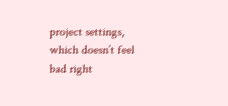project settings, which doesn’t feel bad right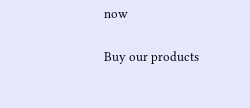now

Buy our products